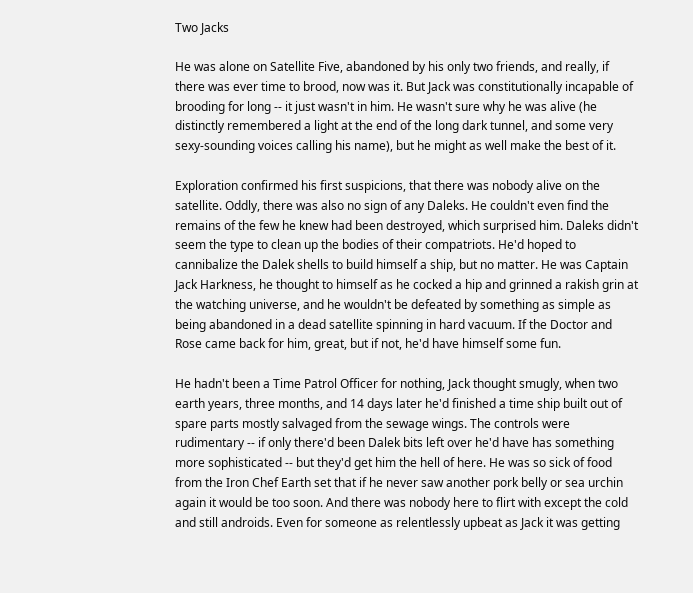Two Jacks

He was alone on Satellite Five, abandoned by his only two friends, and really, if there was ever time to brood, now was it. But Jack was constitutionally incapable of brooding for long -- it just wasn't in him. He wasn't sure why he was alive (he distinctly remembered a light at the end of the long dark tunnel, and some very sexy-sounding voices calling his name), but he might as well make the best of it.

Exploration confirmed his first suspicions, that there was nobody alive on the satellite. Oddly, there was also no sign of any Daleks. He couldn't even find the remains of the few he knew had been destroyed, which surprised him. Daleks didn't seem the type to clean up the bodies of their compatriots. He'd hoped to cannibalize the Dalek shells to build himself a ship, but no matter. He was Captain Jack Harkness, he thought to himself as he cocked a hip and grinned a rakish grin at the watching universe, and he wouldn't be defeated by something as simple as being abandoned in a dead satellite spinning in hard vacuum. If the Doctor and Rose came back for him, great, but if not, he'd have himself some fun.

He hadn't been a Time Patrol Officer for nothing, Jack thought smugly, when two earth years, three months, and 14 days later he'd finished a time ship built out of spare parts mostly salvaged from the sewage wings. The controls were rudimentary -- if only there'd been Dalek bits left over he'd have has something more sophisticated -- but they'd get him the hell of here. He was so sick of food from the Iron Chef Earth set that if he never saw another pork belly or sea urchin again it would be too soon. And there was nobody here to flirt with except the cold and still androids. Even for someone as relentlessly upbeat as Jack it was getting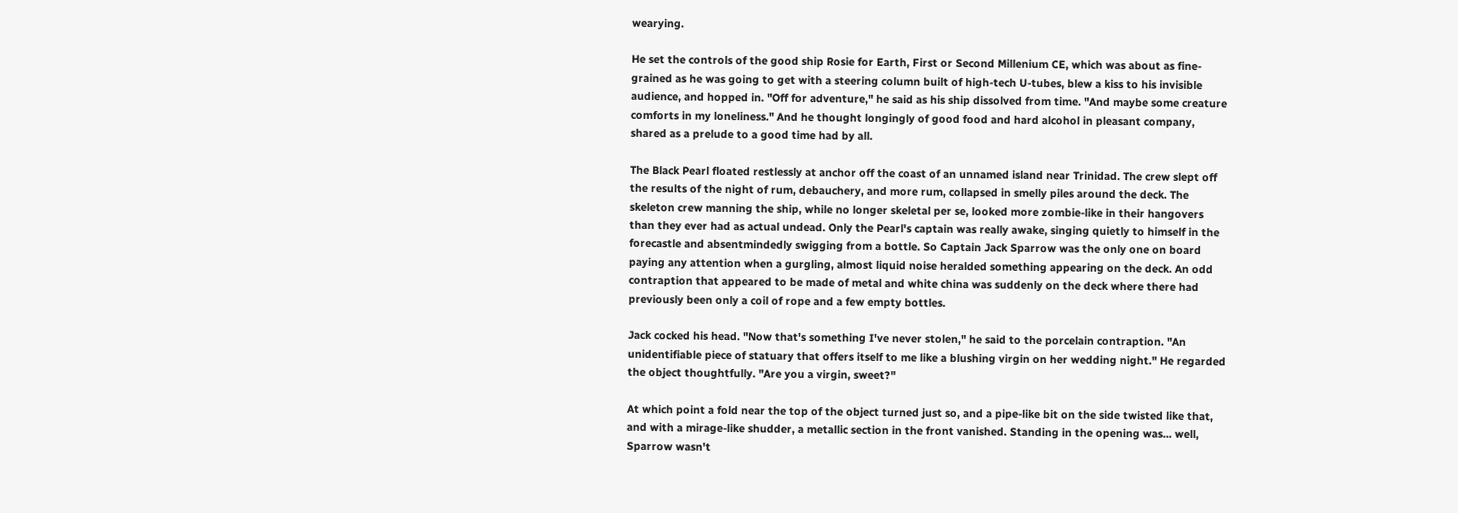wearying.

He set the controls of the good ship Rosie for Earth, First or Second Millenium CE, which was about as fine-grained as he was going to get with a steering column built of high-tech U-tubes, blew a kiss to his invisible audience, and hopped in. "Off for adventure," he said as his ship dissolved from time. "And maybe some creature comforts in my loneliness." And he thought longingly of good food and hard alcohol in pleasant company, shared as a prelude to a good time had by all.

The Black Pearl floated restlessly at anchor off the coast of an unnamed island near Trinidad. The crew slept off the results of the night of rum, debauchery, and more rum, collapsed in smelly piles around the deck. The skeleton crew manning the ship, while no longer skeletal per se, looked more zombie-like in their hangovers than they ever had as actual undead. Only the Pearl's captain was really awake, singing quietly to himself in the forecastle and absentmindedly swigging from a bottle. So Captain Jack Sparrow was the only one on board paying any attention when a gurgling, almost liquid noise heralded something appearing on the deck. An odd contraption that appeared to be made of metal and white china was suddenly on the deck where there had previously been only a coil of rope and a few empty bottles.

Jack cocked his head. "Now that's something I've never stolen," he said to the porcelain contraption. "An unidentifiable piece of statuary that offers itself to me like a blushing virgin on her wedding night." He regarded the object thoughtfully. "Are you a virgin, sweet?"

At which point a fold near the top of the object turned just so, and a pipe-like bit on the side twisted like that, and with a mirage-like shudder, a metallic section in the front vanished. Standing in the opening was... well, Sparrow wasn't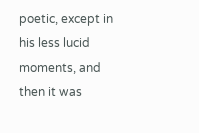poetic, except in his less lucid moments, and then it was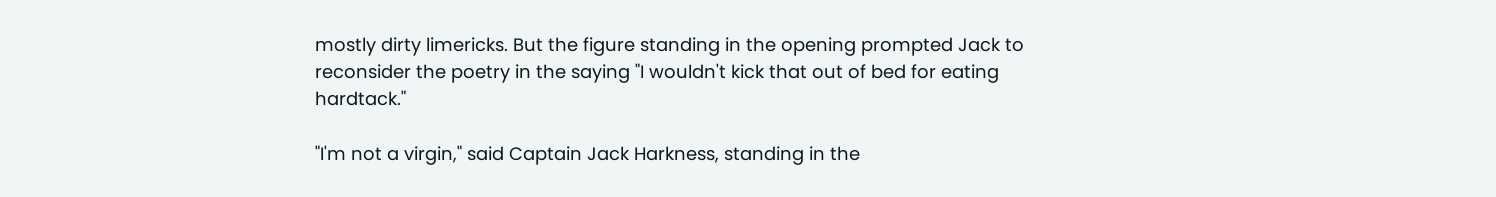mostly dirty limericks. But the figure standing in the opening prompted Jack to reconsider the poetry in the saying "I wouldn't kick that out of bed for eating hardtack."

"I'm not a virgin," said Captain Jack Harkness, standing in the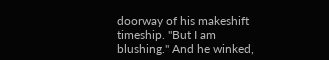doorway of his makeshift timeship. "But I am blushing." And he winked,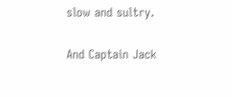slow and sultry.

And Captain Jack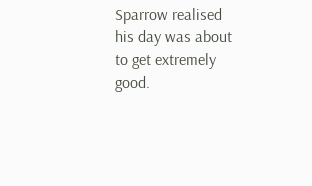Sparrow realised his day was about to get extremely good.